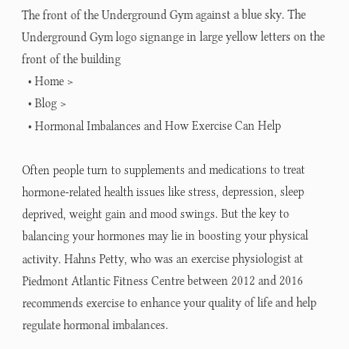The front of the Underground Gym against a blue sky. The Underground Gym logo signange in large yellow letters on the front of the building
  • Home >
  • Blog >
  • Hormonal Imbalances and How Exercise Can Help

Often people turn to supplements and medications to treat hormone-related health issues like stress, depression, sleep deprived, weight gain and mood swings. But the key to balancing your hormones may lie in boosting your physical activity. Hahns Petty, who was an exercise physiologist at Piedmont Atlantic Fitness Centre between 2012 and 2016 recommends exercise to enhance your quality of life and help regulate hormonal imbalances.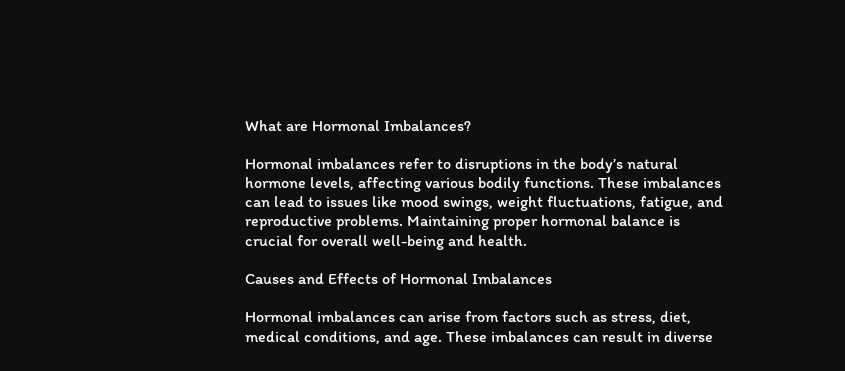What are Hormonal Imbalances?

Hormonal imbalances refer to disruptions in the body’s natural hormone levels, affecting various bodily functions. These imbalances can lead to issues like mood swings, weight fluctuations, fatigue, and reproductive problems. Maintaining proper hormonal balance is crucial for overall well-being and health.

Causes and Effects of Hormonal Imbalances

Hormonal imbalances can arise from factors such as stress, diet, medical conditions, and age. These imbalances can result in diverse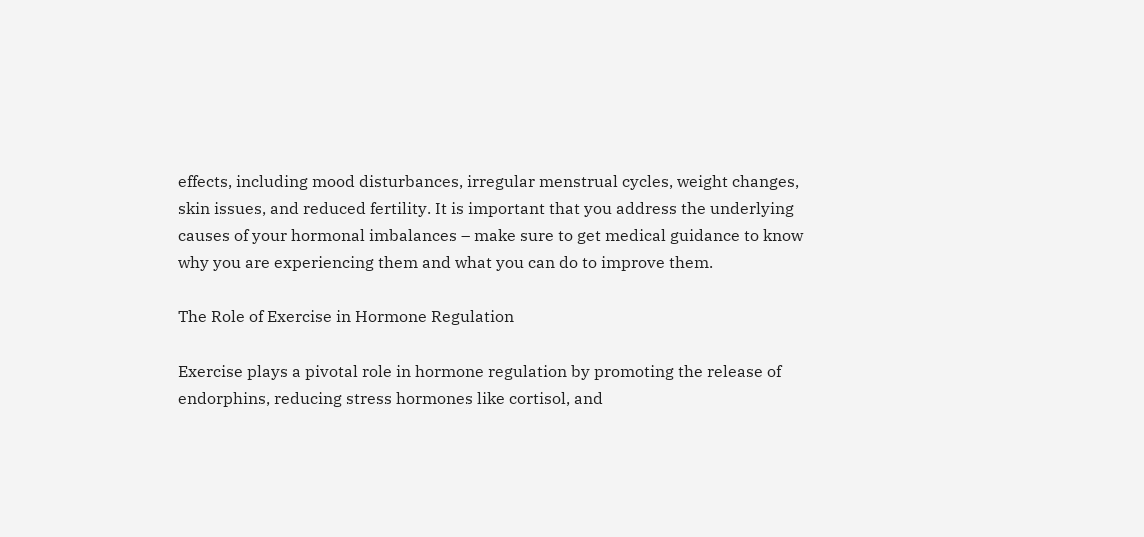effects, including mood disturbances, irregular menstrual cycles, weight changes, skin issues, and reduced fertility. It is important that you address the underlying causes of your hormonal imbalances – make sure to get medical guidance to know why you are experiencing them and what you can do to improve them.

The Role of Exercise in Hormone Regulation

Exercise plays a pivotal role in hormone regulation by promoting the release of endorphins, reducing stress hormones like cortisol, and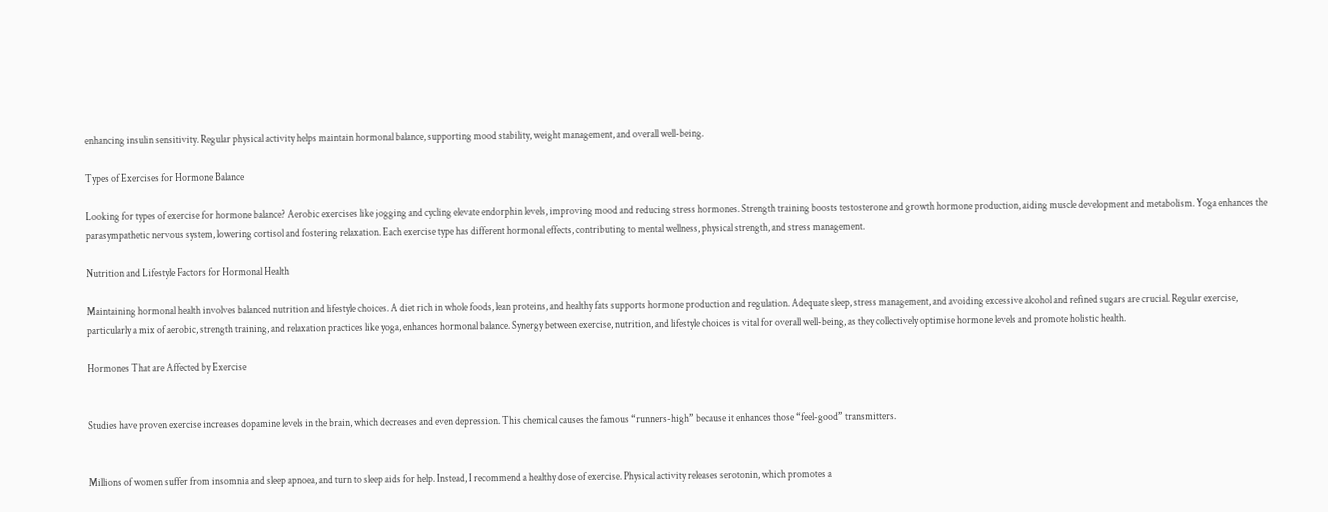enhancing insulin sensitivity. Regular physical activity helps maintain hormonal balance, supporting mood stability, weight management, and overall well-being.

Types of Exercises for Hormone Balance

Looking for types of exercise for hormone balance? Aerobic exercises like jogging and cycling elevate endorphin levels, improving mood and reducing stress hormones. Strength training boosts testosterone and growth hormone production, aiding muscle development and metabolism. Yoga enhances the parasympathetic nervous system, lowering cortisol and fostering relaxation. Each exercise type has different hormonal effects, contributing to mental wellness, physical strength, and stress management.

Nutrition and Lifestyle Factors for Hormonal Health

Maintaining hormonal health involves balanced nutrition and lifestyle choices. A diet rich in whole foods, lean proteins, and healthy fats supports hormone production and regulation. Adequate sleep, stress management, and avoiding excessive alcohol and refined sugars are crucial. Regular exercise, particularly a mix of aerobic, strength training, and relaxation practices like yoga, enhances hormonal balance. Synergy between exercise, nutrition, and lifestyle choices is vital for overall well-being, as they collectively optimise hormone levels and promote holistic health.

Hormones That are Affected by Exercise


Studies have proven exercise increases dopamine levels in the brain, which decreases and even depression. This chemical causes the famous “runners-high” because it enhances those “feel-good” transmitters.


Millions of women suffer from insomnia and sleep apnoea, and turn to sleep aids for help. Instead, I recommend a healthy dose of exercise. Physical activity releases serotonin, which promotes a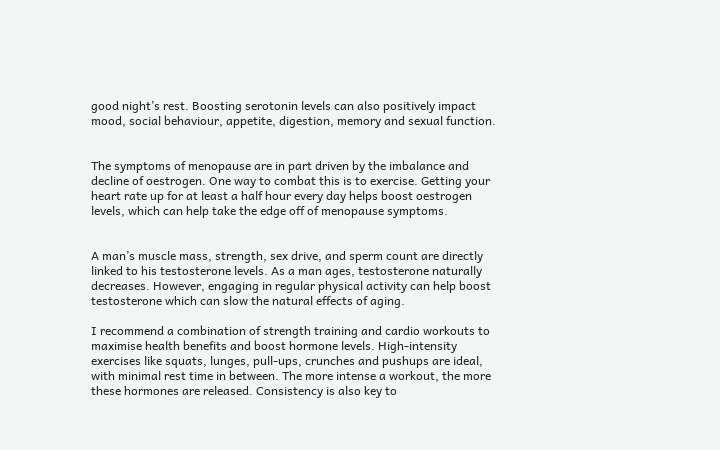good night’s rest. Boosting serotonin levels can also positively impact mood, social behaviour, appetite, digestion, memory and sexual function.


The symptoms of menopause are in part driven by the imbalance and decline of oestrogen. One way to combat this is to exercise. Getting your heart rate up for at least a half hour every day helps boost oestrogen levels, which can help take the edge off of menopause symptoms.


A man’s muscle mass, strength, sex drive, and sperm count are directly linked to his testosterone levels. As a man ages, testosterone naturally decreases. However, engaging in regular physical activity can help boost testosterone which can slow the natural effects of aging.

I recommend a combination of strength training and cardio workouts to maximise health benefits and boost hormone levels. High-intensity exercises like squats, lunges, pull-ups, crunches and pushups are ideal, with minimal rest time in between. The more intense a workout, the more these hormones are released. Consistency is also key to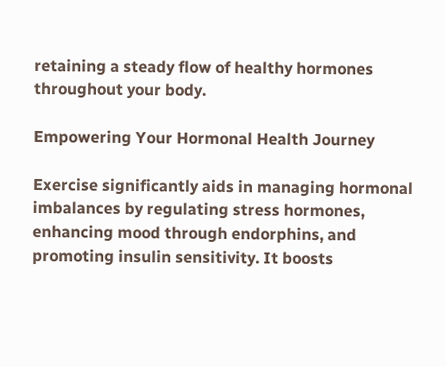retaining a steady flow of healthy hormones throughout your body.

Empowering Your Hormonal Health Journey

Exercise significantly aids in managing hormonal imbalances by regulating stress hormones, enhancing mood through endorphins, and promoting insulin sensitivity. It boosts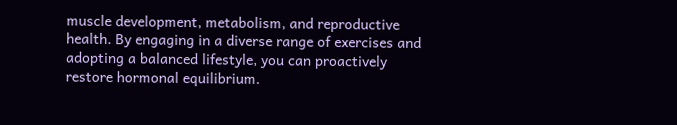muscle development, metabolism, and reproductive health. By engaging in a diverse range of exercises and adopting a balanced lifestyle, you can proactively restore hormonal equilibrium.